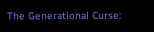The Generational Curse: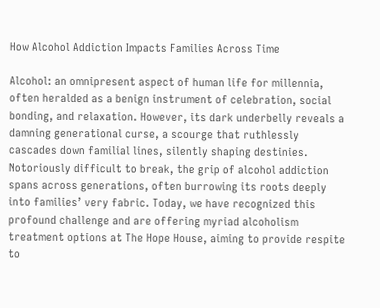How Alcohol Addiction Impacts Families Across Time

Alcohol: an omnipresent aspect of human life for millennia, often heralded as a benign instrument of celebration, social bonding, and relaxation. However, its dark underbelly reveals a damning generational curse, a scourge that ruthlessly cascades down familial lines, silently shaping destinies. Notoriously difficult to break, the grip of alcohol addiction spans across generations, often burrowing its roots deeply into families’ very fabric. Today, we have recognized this profound challenge and are offering myriad alcoholism treatment options at The Hope House, aiming to provide respite to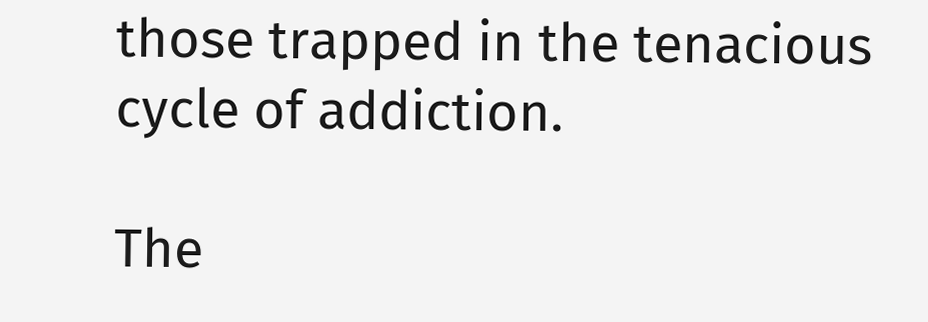those trapped in the tenacious cycle of addiction.

The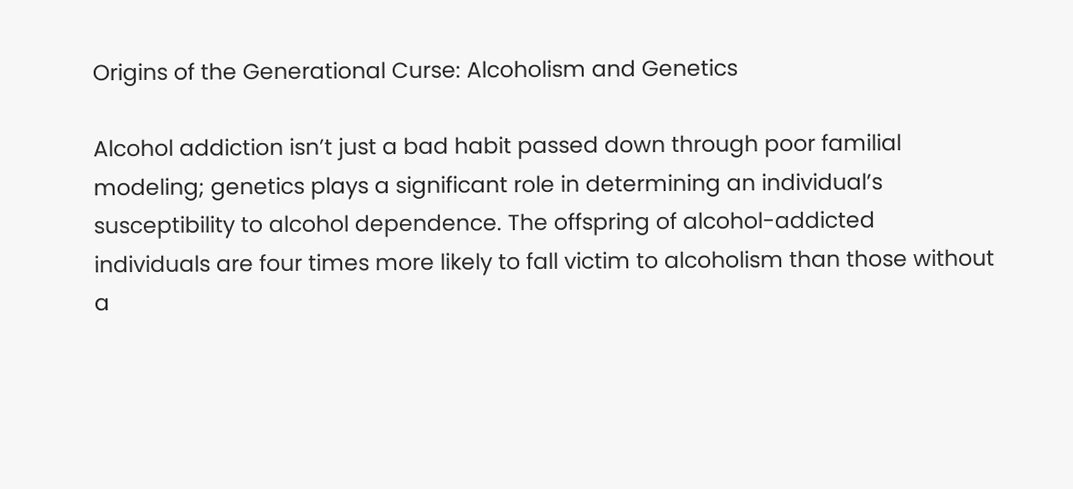Origins of the Generational Curse: Alcoholism and Genetics

Alcohol addiction isn’t just a bad habit passed down through poor familial modeling; genetics plays a significant role in determining an individual’s susceptibility to alcohol dependence. The offspring of alcohol-addicted individuals are four times more likely to fall victim to alcoholism than those without a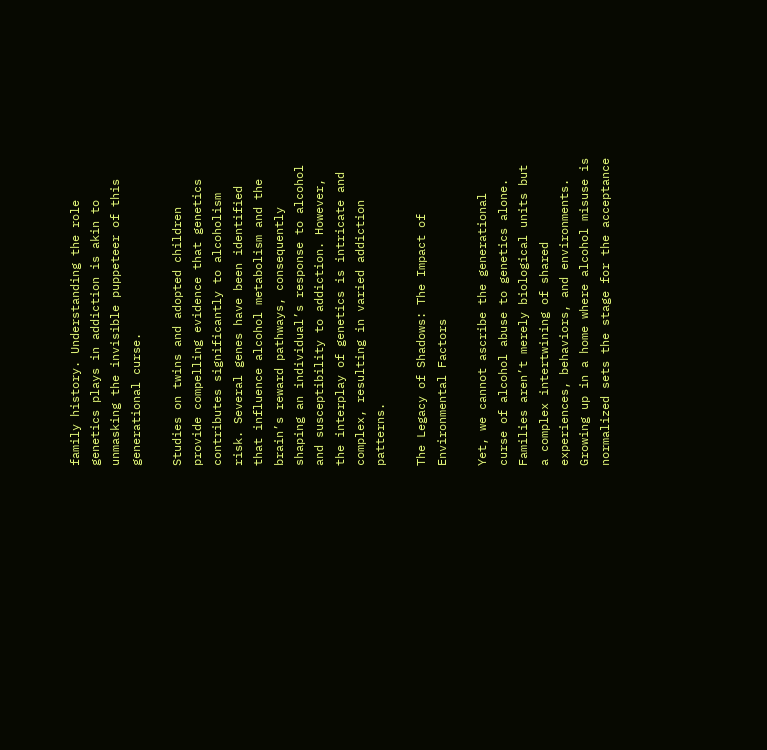family history. Understanding the role genetics plays in addiction is akin to unmasking the invisible puppeteer of this generational curse.

Studies on twins and adopted children provide compelling evidence that genetics contributes significantly to alcoholism risk. Several genes have been identified that influence alcohol metabolism and the brain’s reward pathways, consequently shaping an individual’s response to alcohol and susceptibility to addiction. However, the interplay of genetics is intricate and complex, resulting in varied addiction patterns.

The Legacy of Shadows: The Impact of Environmental Factors

Yet, we cannot ascribe the generational curse of alcohol abuse to genetics alone. Families aren’t merely biological units but a complex intertwining of shared experiences, behaviors, and environments. Growing up in a home where alcohol misuse is normalized sets the stage for the acceptance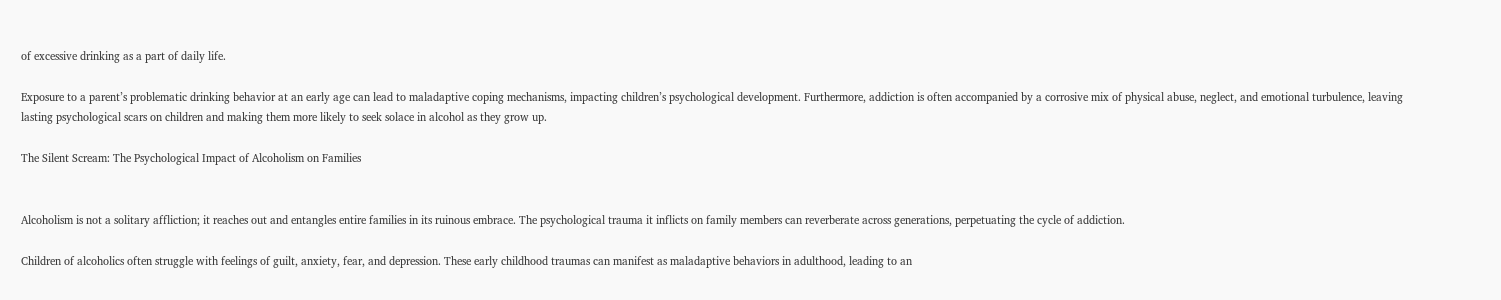of excessive drinking as a part of daily life.

Exposure to a parent’s problematic drinking behavior at an early age can lead to maladaptive coping mechanisms, impacting children’s psychological development. Furthermore, addiction is often accompanied by a corrosive mix of physical abuse, neglect, and emotional turbulence, leaving lasting psychological scars on children and making them more likely to seek solace in alcohol as they grow up.

The Silent Scream: The Psychological Impact of Alcoholism on Families


Alcoholism is not a solitary affliction; it reaches out and entangles entire families in its ruinous embrace. The psychological trauma it inflicts on family members can reverberate across generations, perpetuating the cycle of addiction.

Children of alcoholics often struggle with feelings of guilt, anxiety, fear, and depression. These early childhood traumas can manifest as maladaptive behaviors in adulthood, leading to an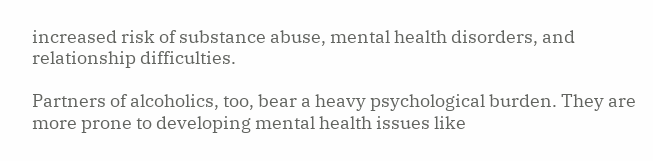increased risk of substance abuse, mental health disorders, and relationship difficulties.

Partners of alcoholics, too, bear a heavy psychological burden. They are more prone to developing mental health issues like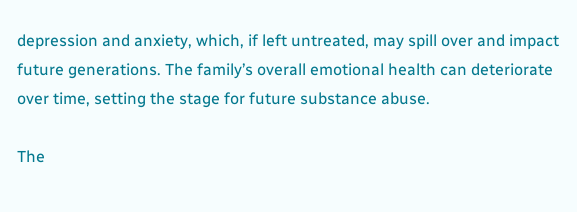depression and anxiety, which, if left untreated, may spill over and impact future generations. The family’s overall emotional health can deteriorate over time, setting the stage for future substance abuse.

The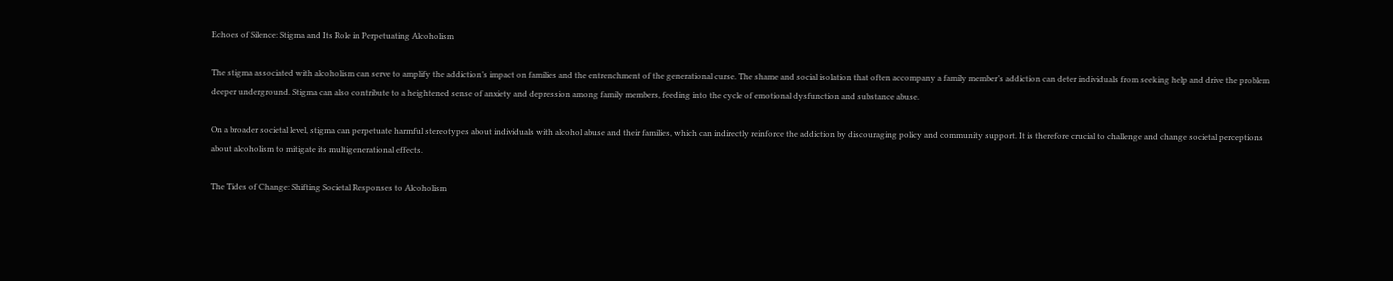Echoes of Silence: Stigma and Its Role in Perpetuating Alcoholism

The stigma associated with alcoholism can serve to amplify the addiction’s impact on families and the entrenchment of the generational curse. The shame and social isolation that often accompany a family member’s addiction can deter individuals from seeking help and drive the problem deeper underground. Stigma can also contribute to a heightened sense of anxiety and depression among family members, feeding into the cycle of emotional dysfunction and substance abuse.

On a broader societal level, stigma can perpetuate harmful stereotypes about individuals with alcohol abuse and their families, which can indirectly reinforce the addiction by discouraging policy and community support. It is therefore crucial to challenge and change societal perceptions about alcoholism to mitigate its multigenerational effects.

The Tides of Change: Shifting Societal Responses to Alcoholism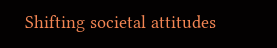Shifting societal attitudes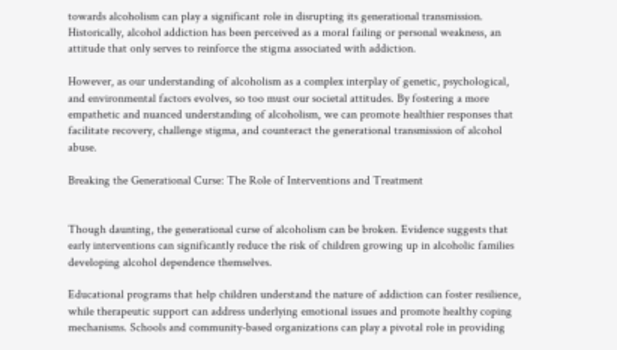towards alcoholism can play a significant role in disrupting its generational transmission. Historically, alcohol addiction has been perceived as a moral failing or personal weakness, an attitude that only serves to reinforce the stigma associated with addiction.

However, as our understanding of alcoholism as a complex interplay of genetic, psychological, and environmental factors evolves, so too must our societal attitudes. By fostering a more empathetic and nuanced understanding of alcoholism, we can promote healthier responses that facilitate recovery, challenge stigma, and counteract the generational transmission of alcohol abuse.

Breaking the Generational Curse: The Role of Interventions and Treatment


Though daunting, the generational curse of alcoholism can be broken. Evidence suggests that early interventions can significantly reduce the risk of children growing up in alcoholic families developing alcohol dependence themselves.

Educational programs that help children understand the nature of addiction can foster resilience, while therapeutic support can address underlying emotional issues and promote healthy coping mechanisms. Schools and community-based organizations can play a pivotal role in providing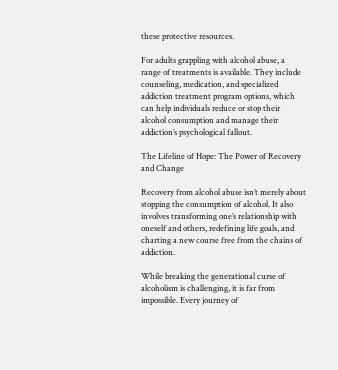these protective resources.

For adults grappling with alcohol abuse, a range of treatments is available. They include counseling, medication, and specialized addiction treatment program options, which can help individuals reduce or stop their alcohol consumption and manage their addiction’s psychological fallout.

The Lifeline of Hope: The Power of Recovery and Change

Recovery from alcohol abuse isn’t merely about stopping the consumption of alcohol. It also involves transforming one’s relationship with oneself and others, redefining life goals, and charting a new course free from the chains of addiction.

While breaking the generational curse of alcoholism is challenging, it is far from impossible. Every journey of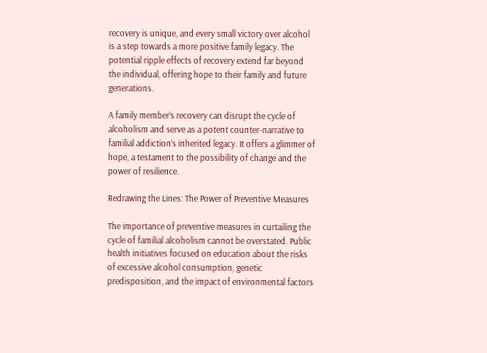recovery is unique, and every small victory over alcohol is a step towards a more positive family legacy. The potential ripple effects of recovery extend far beyond the individual, offering hope to their family and future generations.

A family member’s recovery can disrupt the cycle of alcoholism and serve as a potent counter-narrative to familial addiction’s inherited legacy. It offers a glimmer of hope, a testament to the possibility of change and the power of resilience.

Redrawing the Lines: The Power of Preventive Measures

The importance of preventive measures in curtailing the cycle of familial alcoholism cannot be overstated. Public health initiatives focused on education about the risks of excessive alcohol consumption, genetic predisposition, and the impact of environmental factors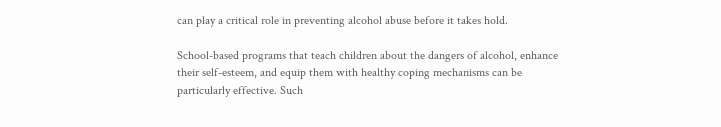can play a critical role in preventing alcohol abuse before it takes hold.

School-based programs that teach children about the dangers of alcohol, enhance their self-esteem, and equip them with healthy coping mechanisms can be particularly effective. Such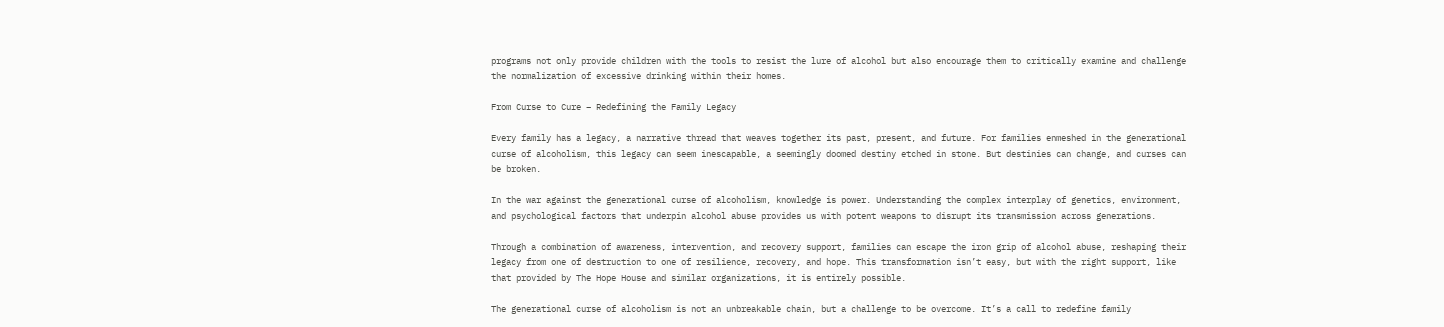programs not only provide children with the tools to resist the lure of alcohol but also encourage them to critically examine and challenge the normalization of excessive drinking within their homes.

From Curse to Cure – Redefining the Family Legacy

Every family has a legacy, a narrative thread that weaves together its past, present, and future. For families enmeshed in the generational curse of alcoholism, this legacy can seem inescapable, a seemingly doomed destiny etched in stone. But destinies can change, and curses can be broken.

In the war against the generational curse of alcoholism, knowledge is power. Understanding the complex interplay of genetics, environment, and psychological factors that underpin alcohol abuse provides us with potent weapons to disrupt its transmission across generations.

Through a combination of awareness, intervention, and recovery support, families can escape the iron grip of alcohol abuse, reshaping their legacy from one of destruction to one of resilience, recovery, and hope. This transformation isn’t easy, but with the right support, like that provided by The Hope House and similar organizations, it is entirely possible.

The generational curse of alcoholism is not an unbreakable chain, but a challenge to be overcome. It’s a call to redefine family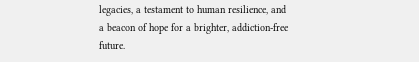legacies, a testament to human resilience, and a beacon of hope for a brighter, addiction-free future.